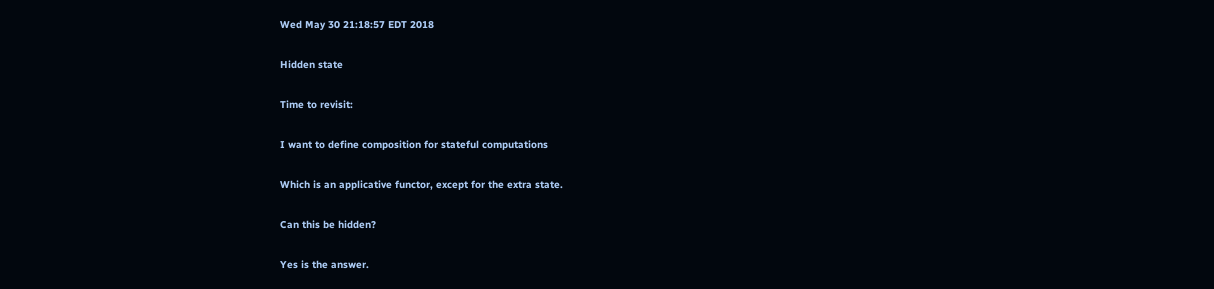Wed May 30 21:18:57 EDT 2018

Hidden state

Time to revisit:

I want to define composition for stateful computations

Which is an applicative functor, except for the extra state.

Can this be hidden?

Yes is the answer.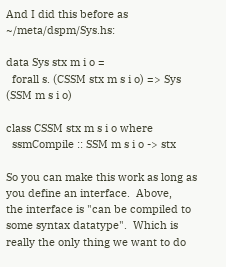And I did this before as  ~/meta/dspm/Sys.hs:

data Sys stx m i o =
  forall s. (CSSM stx m s i o) => Sys (SSM m s i o)

class CSSM stx m s i o where
  ssmCompile :: SSM m s i o -> stx

So you can make this work as long as you define an interface.  Above,
the interface is "can be compiled to some syntax datatype".  Which is
really the only thing we want to do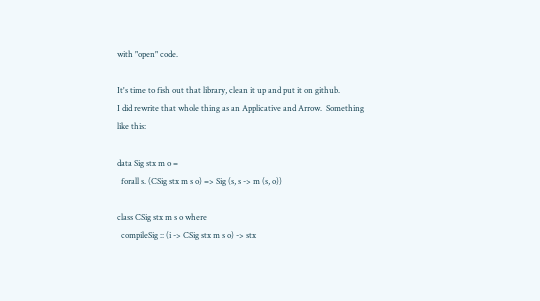with "open" code.

It's time to fish out that library, clean it up and put it on github.
I did rewrite that whole thing as an Applicative and Arrow.  Something
like this:

data Sig stx m o =
  forall s. (CSig stx m s o) => Sig (s, s -> m (s, o))

class CSig stx m s o where
  compileSig :: (i -> CSig stx m s o) -> stx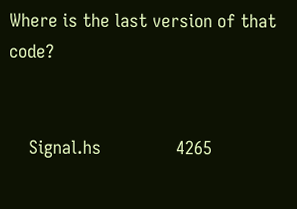Where is the last version of that code?


    Signal.hs               4265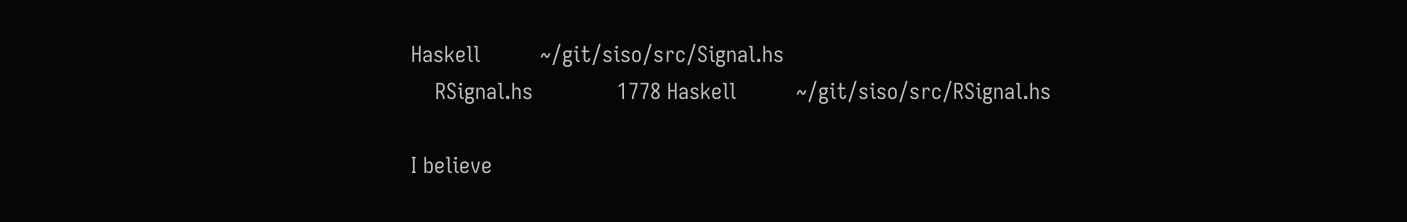Haskell          ~/git/siso/src/Signal.hs
    RSignal.hs              1778 Haskell          ~/git/siso/src/RSignal.hs

I believe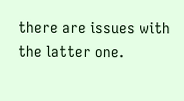there are issues with the latter one.